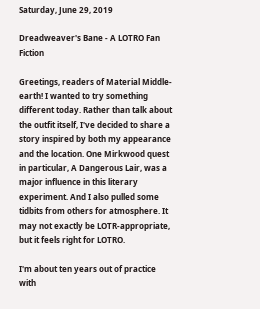Saturday, June 29, 2019

Dreadweaver's Bane - A LOTRO Fan Fiction

Greetings, readers of Material Middle-earth! I wanted to try something different today. Rather than talk about the outfit itself, I've decided to share a story inspired by both my appearance and the location. One Mirkwood quest in particular, A Dangerous Lair, was a major influence in this literary experiment. And I also pulled some tidbits from others for atmosphere. It may not exactly be LOTR-appropriate, but it feels right for LOTRO.

I'm about ten years out of practice with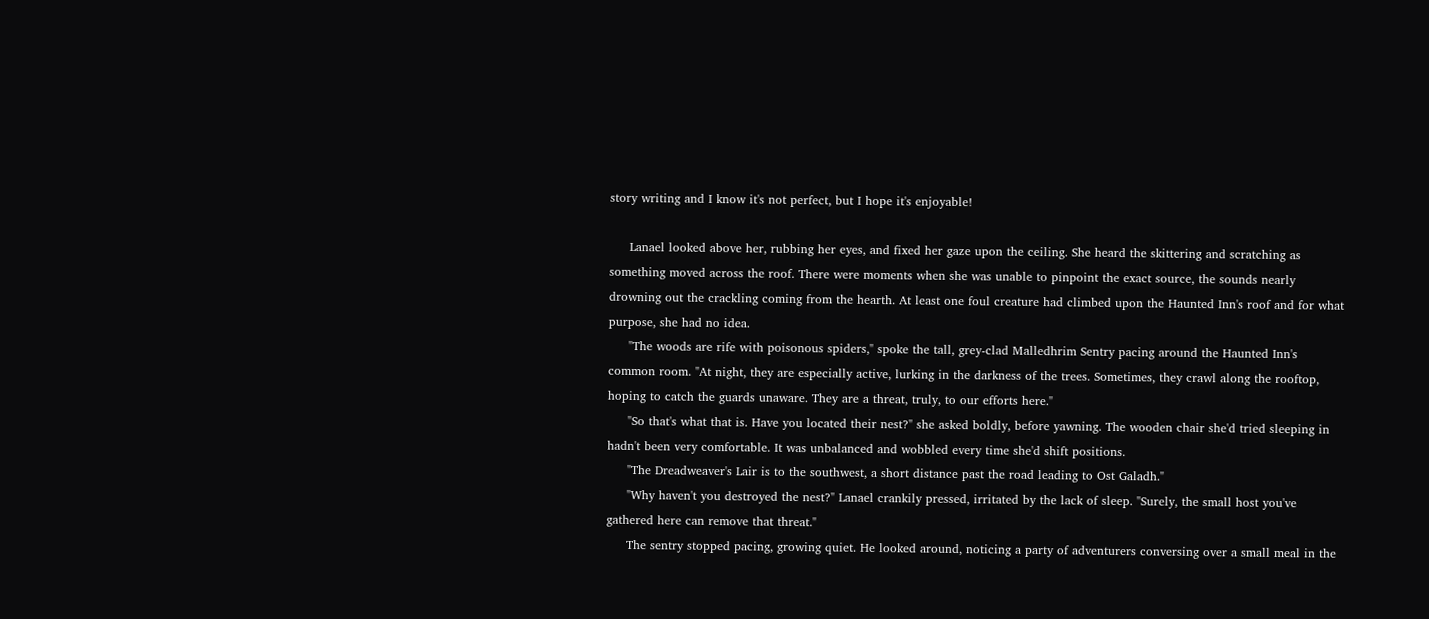story writing and I know it's not perfect, but I hope it's enjoyable!

     Lanael looked above her, rubbing her eyes, and fixed her gaze upon the ceiling. She heard the skittering and scratching as something moved across the roof. There were moments when she was unable to pinpoint the exact source, the sounds nearly drowning out the crackling coming from the hearth. At least one foul creature had climbed upon the Haunted Inn's roof and for what purpose, she had no idea.
     "The woods are rife with poisonous spiders," spoke the tall, grey-clad Malledhrim Sentry pacing around the Haunted Inn's common room. "At night, they are especially active, lurking in the darkness of the trees. Sometimes, they crawl along the rooftop, hoping to catch the guards unaware. They are a threat, truly, to our efforts here."
     "So that's what that is. Have you located their nest?" she asked boldly, before yawning. The wooden chair she'd tried sleeping in hadn't been very comfortable. It was unbalanced and wobbled every time she'd shift positions.
     "The Dreadweaver's Lair is to the southwest, a short distance past the road leading to Ost Galadh."
     "Why haven't you destroyed the nest?" Lanael crankily pressed, irritated by the lack of sleep. "Surely, the small host you've gathered here can remove that threat."
     The sentry stopped pacing, growing quiet. He looked around, noticing a party of adventurers conversing over a small meal in the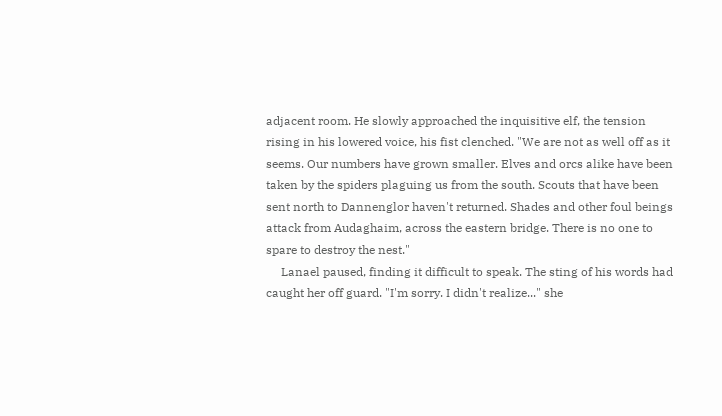adjacent room. He slowly approached the inquisitive elf, the tension rising in his lowered voice, his fist clenched. "We are not as well off as it seems. Our numbers have grown smaller. Elves and orcs alike have been taken by the spiders plaguing us from the south. Scouts that have been sent north to Dannenglor haven't returned. Shades and other foul beings attack from Audaghaim, across the eastern bridge. There is no one to spare to destroy the nest."
     Lanael paused, finding it difficult to speak. The sting of his words had caught her off guard. "I'm sorry. I didn't realize..." she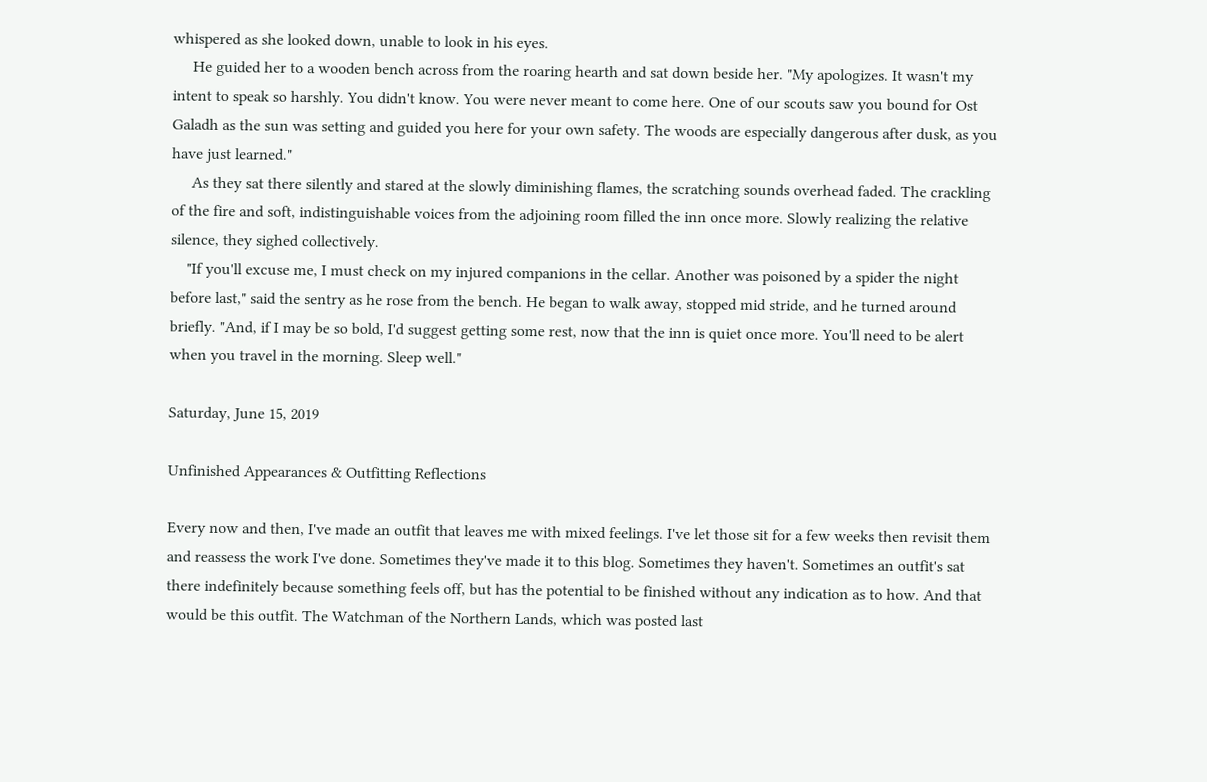whispered as she looked down, unable to look in his eyes.
     He guided her to a wooden bench across from the roaring hearth and sat down beside her. "My apologizes. It wasn't my intent to speak so harshly. You didn't know. You were never meant to come here. One of our scouts saw you bound for Ost Galadh as the sun was setting and guided you here for your own safety. The woods are especially dangerous after dusk, as you have just learned."
     As they sat there silently and stared at the slowly diminishing flames, the scratching sounds overhead faded. The crackling of the fire and soft, indistinguishable voices from the adjoining room filled the inn once more. Slowly realizing the relative silence, they sighed collectively.
    "If you'll excuse me, I must check on my injured companions in the cellar. Another was poisoned by a spider the night before last," said the sentry as he rose from the bench. He began to walk away, stopped mid stride, and he turned around briefly. "And, if I may be so bold, I'd suggest getting some rest, now that the inn is quiet once more. You'll need to be alert when you travel in the morning. Sleep well."

Saturday, June 15, 2019

Unfinished Appearances & Outfitting Reflections

Every now and then, I've made an outfit that leaves me with mixed feelings. I've let those sit for a few weeks then revisit them and reassess the work I've done. Sometimes they've made it to this blog. Sometimes they haven't. Sometimes an outfit's sat there indefinitely because something feels off, but has the potential to be finished without any indication as to how. And that would be this outfit. The Watchman of the Northern Lands, which was posted last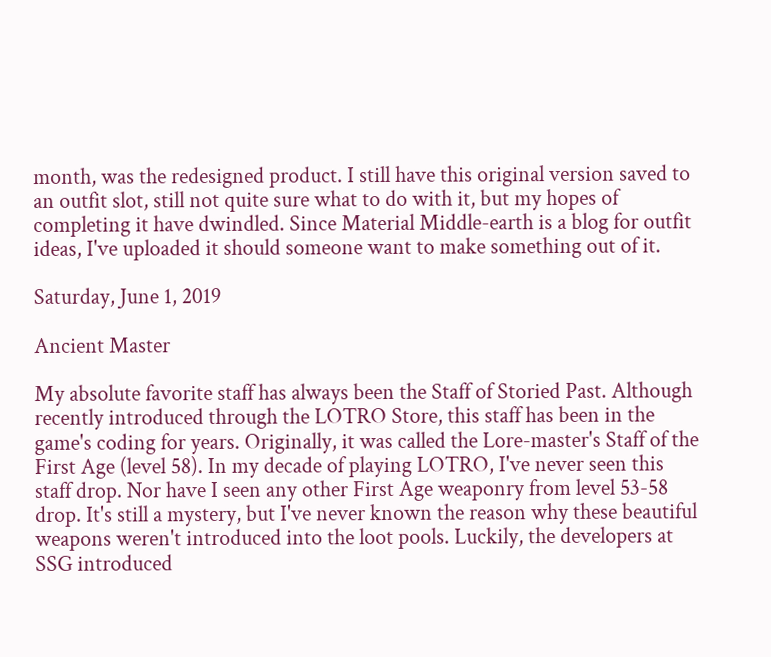month, was the redesigned product. I still have this original version saved to an outfit slot, still not quite sure what to do with it, but my hopes of completing it have dwindled. Since Material Middle-earth is a blog for outfit ideas, I've uploaded it should someone want to make something out of it.

Saturday, June 1, 2019

Ancient Master

My absolute favorite staff has always been the Staff of Storied Past. Although recently introduced through the LOTRO Store, this staff has been in the game's coding for years. Originally, it was called the Lore-master's Staff of the First Age (level 58). In my decade of playing LOTRO, I've never seen this staff drop. Nor have I seen any other First Age weaponry from level 53-58 drop. It's still a mystery, but I've never known the reason why these beautiful weapons weren't introduced into the loot pools. Luckily, the developers at SSG introduced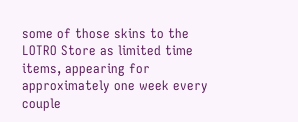some of those skins to the LOTRO Store as limited time items, appearing for approximately one week every couple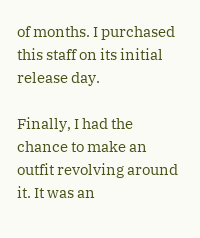of months. I purchased this staff on its initial release day.

Finally, I had the chance to make an outfit revolving around it. It was an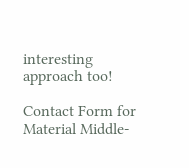interesting approach too!

Contact Form for Material Middle-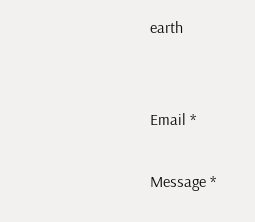earth


Email *

Message *